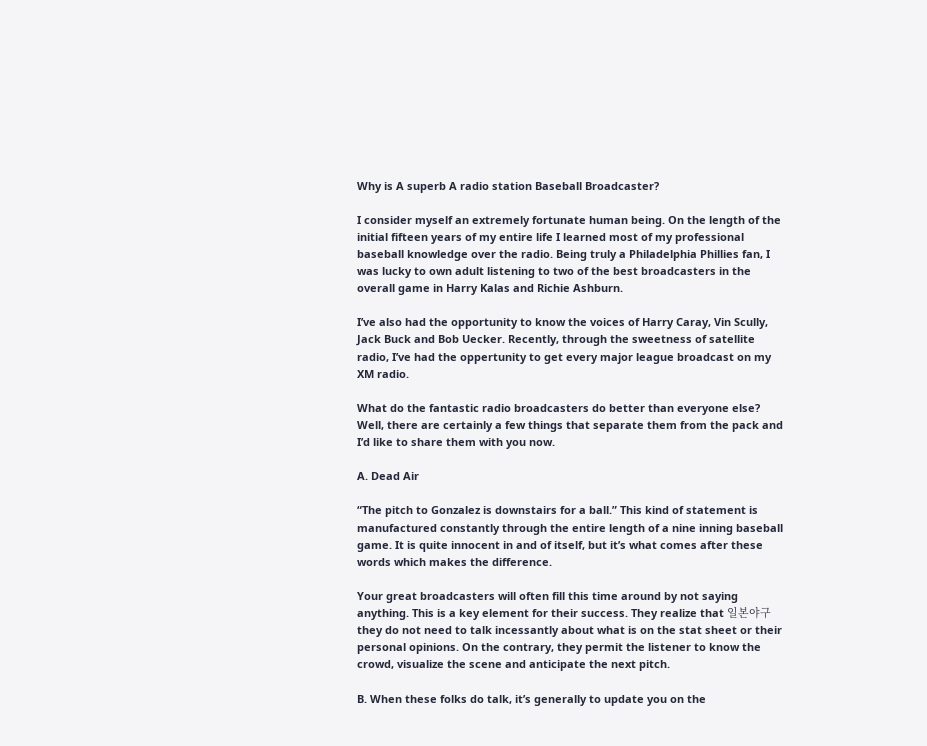Why is A superb A radio station Baseball Broadcaster?

I consider myself an extremely fortunate human being. On the length of the initial fifteen years of my entire life I learned most of my professional baseball knowledge over the radio. Being truly a Philadelphia Phillies fan, I was lucky to own adult listening to two of the best broadcasters in the overall game in Harry Kalas and Richie Ashburn.

I’ve also had the opportunity to know the voices of Harry Caray, Vin Scully, Jack Buck and Bob Uecker. Recently, through the sweetness of satellite radio, I’ve had the oppertunity to get every major league broadcast on my XM radio.

What do the fantastic radio broadcasters do better than everyone else? Well, there are certainly a few things that separate them from the pack and I’d like to share them with you now.

A. Dead Air

“The pitch to Gonzalez is downstairs for a ball.” This kind of statement is manufactured constantly through the entire length of a nine inning baseball game. It is quite innocent in and of itself, but it’s what comes after these words which makes the difference.

Your great broadcasters will often fill this time around by not saying anything. This is a key element for their success. They realize that 일본야구 they do not need to talk incessantly about what is on the stat sheet or their personal opinions. On the contrary, they permit the listener to know the crowd, visualize the scene and anticipate the next pitch.

B. When these folks do talk, it’s generally to update you on the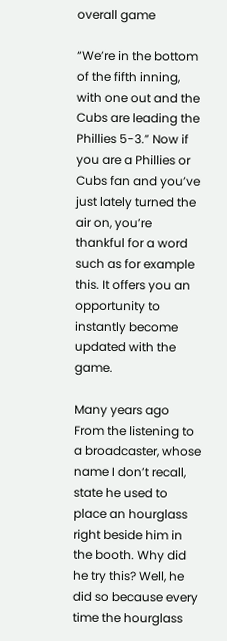overall game

“We’re in the bottom of the fifth inning, with one out and the Cubs are leading the Phillies 5-3.” Now if you are a Phillies or Cubs fan and you’ve just lately turned the air on, you’re thankful for a word such as for example this. It offers you an opportunity to instantly become updated with the game.

Many years ago From the listening to a broadcaster, whose name I don’t recall, state he used to place an hourglass right beside him in the booth. Why did he try this? Well, he did so because every time the hourglass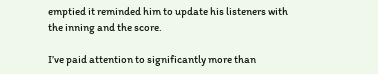emptied it reminded him to update his listeners with the inning and the score.

I’ve paid attention to significantly more than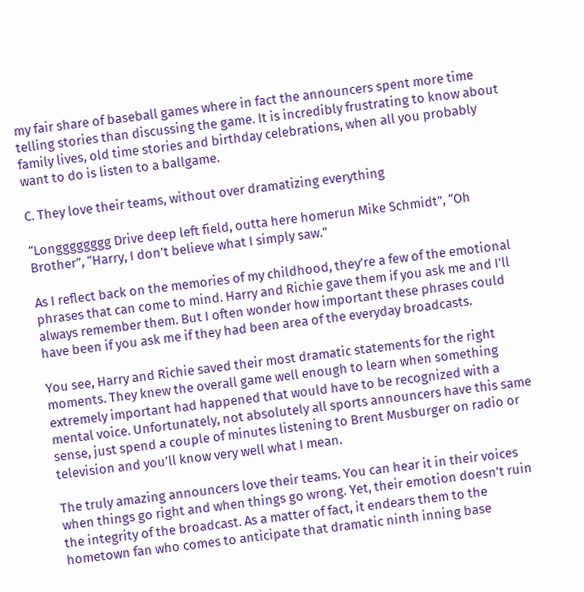my fair share of baseball games where in fact the announcers spent more time telling stories than discussing the game. It is incredibly frustrating to know about family lives, old time stories and birthday celebrations, when all you probably want to do is listen to a ballgame.

C. They love their teams, without over dramatizing everything

“Longggggggg Drive deep left field, outta here homerun Mike Schmidt”, “Oh Brother”, “Harry, I don’t believe what I simply saw.”

As I reflect back on the memories of my childhood, they’re a few of the emotional phrases that can come to mind. Harry and Richie gave them if you ask me and I’ll always remember them. But I often wonder how important these phrases could have been if you ask me if they had been area of the everyday broadcasts.

You see, Harry and Richie saved their most dramatic statements for the right moments. They knew the overall game well enough to learn when something extremely important had happened that would have to be recognized with a mental voice. Unfortunately, not absolutely all sports announcers have this same sense, just spend a couple of minutes listening to Brent Musburger on radio or television and you’ll know very well what I mean.

The truly amazing announcers love their teams. You can hear it in their voices when things go right and when things go wrong. Yet, their emotion doesn’t ruin the integrity of the broadcast. As a matter of fact, it endears them to the hometown fan who comes to anticipate that dramatic ninth inning base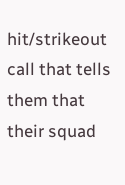hit/strikeout call that tells them that their squad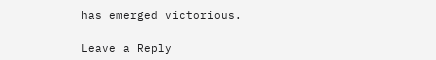has emerged victorious.

Leave a Reply